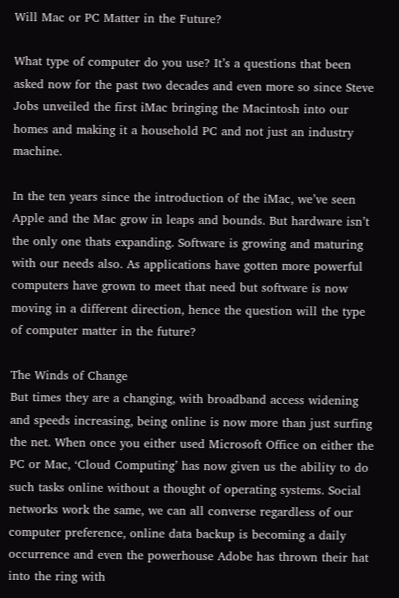Will Mac or PC Matter in the Future?

What type of computer do you use? It’s a questions that been asked now for the past two decades and even more so since Steve Jobs unveiled the first iMac bringing the Macintosh into our homes and making it a household PC and not just an industry machine.

In the ten years since the introduction of the iMac, we’ve seen Apple and the Mac grow in leaps and bounds. But hardware isn’t the only one thats expanding. Software is growing and maturing with our needs also. As applications have gotten more powerful computers have grown to meet that need but software is now moving in a different direction, hence the question will the type of computer matter in the future?

The Winds of Change
But times they are a changing, with broadband access widening and speeds increasing, being online is now more than just surfing the net. When once you either used Microsoft Office on either the PC or Mac, ‘Cloud Computing’ has now given us the ability to do such tasks online without a thought of operating systems. Social networks work the same, we can all converse regardless of our computer preference, online data backup is becoming a daily occurrence and even the powerhouse Adobe has thrown their hat into the ring with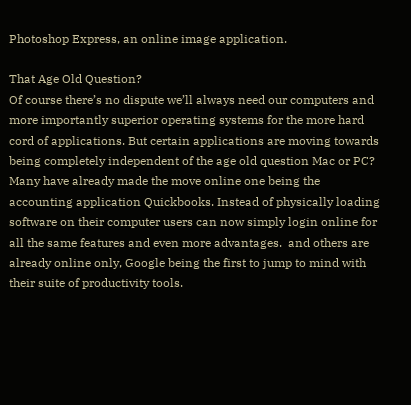Photoshop Express, an online image application.

That Age Old Question?
Of course there’s no dispute we’ll always need our computers and more importantly superior operating systems for the more hard cord of applications. But certain applications are moving towards being completely independent of the age old question Mac or PC? Many have already made the move online one being the accounting application Quickbooks. Instead of physically loading software on their computer users can now simply login online for all the same features and even more advantages.  and others are already online only, Google being the first to jump to mind with their suite of productivity tools.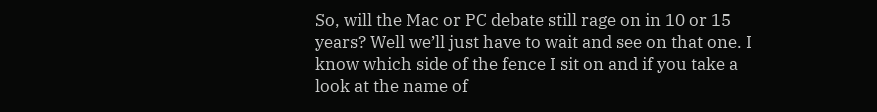So, will the Mac or PC debate still rage on in 10 or 15 years? Well we’ll just have to wait and see on that one. I know which side of the fence I sit on and if you take a look at the name of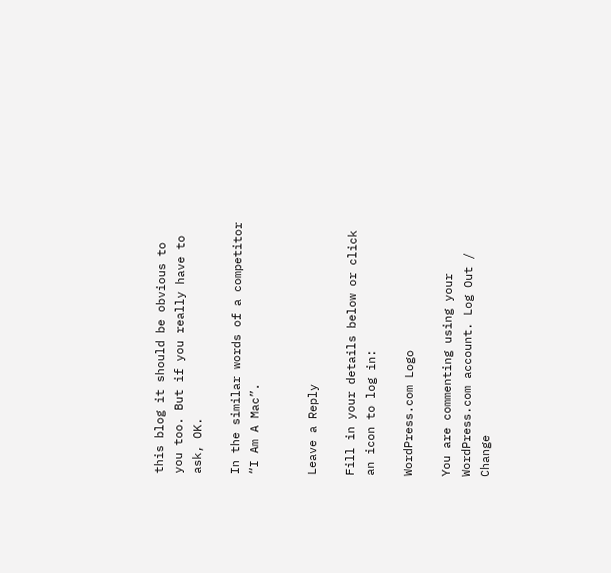this blog it should be obvious to you too. But if you really have to ask, OK.

In the similar words of a competitor “I Am A Mac”.


Leave a Reply

Fill in your details below or click an icon to log in:

WordPress.com Logo

You are commenting using your WordPress.com account. Log Out / Change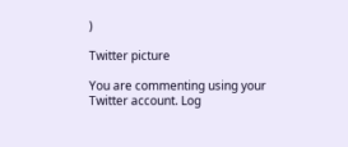)

Twitter picture

You are commenting using your Twitter account. Log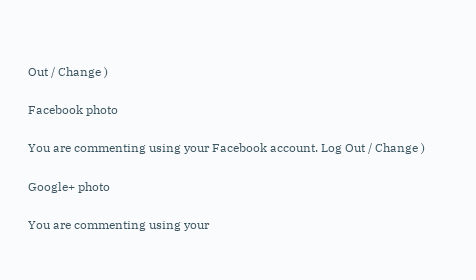Out / Change )

Facebook photo

You are commenting using your Facebook account. Log Out / Change )

Google+ photo

You are commenting using your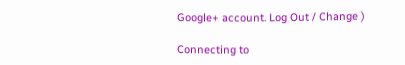Google+ account. Log Out / Change )

Connecting to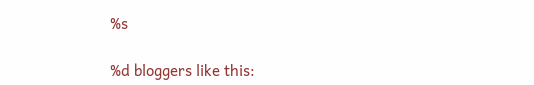%s

%d bloggers like this: